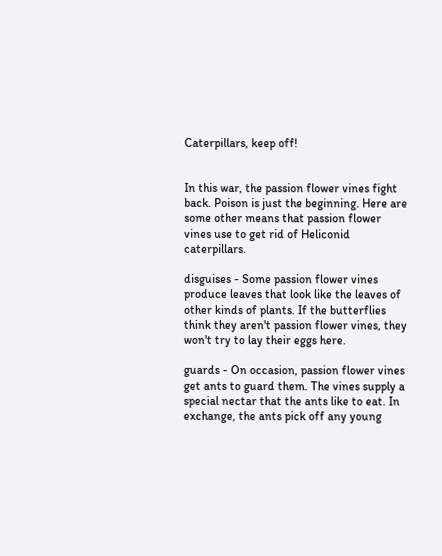Caterpillars, keep off!


In this war, the passion flower vines fight back. Poison is just the beginning. Here are some other means that passion flower vines use to get rid of Heliconid caterpillars.

disguises - Some passion flower vines produce leaves that look like the leaves of other kinds of plants. If the butterflies think they aren't passion flower vines, they won't try to lay their eggs here.

guards - On occasion, passion flower vines get ants to guard them. The vines supply a special nectar that the ants like to eat. In exchange, the ants pick off any young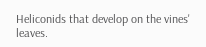Heliconids that develop on the vines' leaves.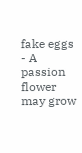fake eggs - A passion flower may grow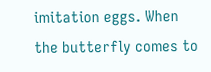imitation eggs. When the butterfly comes to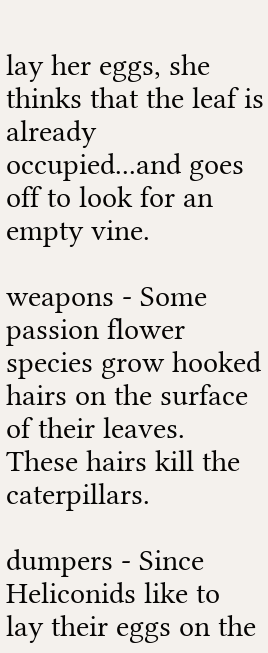lay her eggs, she thinks that the leaf is already occupied...and goes off to look for an empty vine.

weapons - Some passion flower species grow hooked hairs on the surface of their leaves. These hairs kill the caterpillars.

dumpers - Since Heliconids like to lay their eggs on the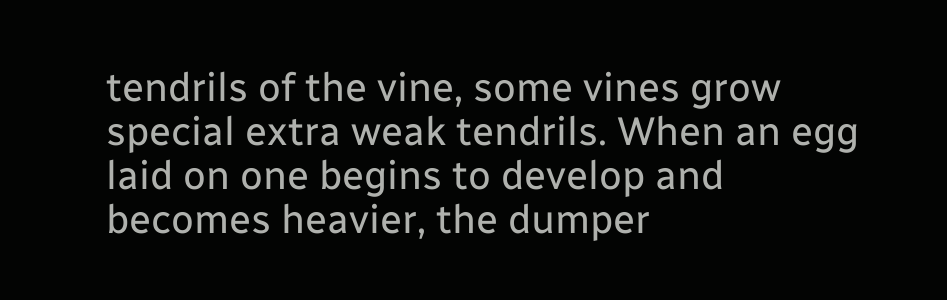tendrils of the vine, some vines grow special extra weak tendrils. When an egg laid on one begins to develop and becomes heavier, the dumper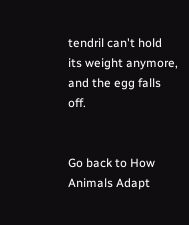tendril can't hold its weight anymore, and the egg falls off.


Go back to How Animals Adapt